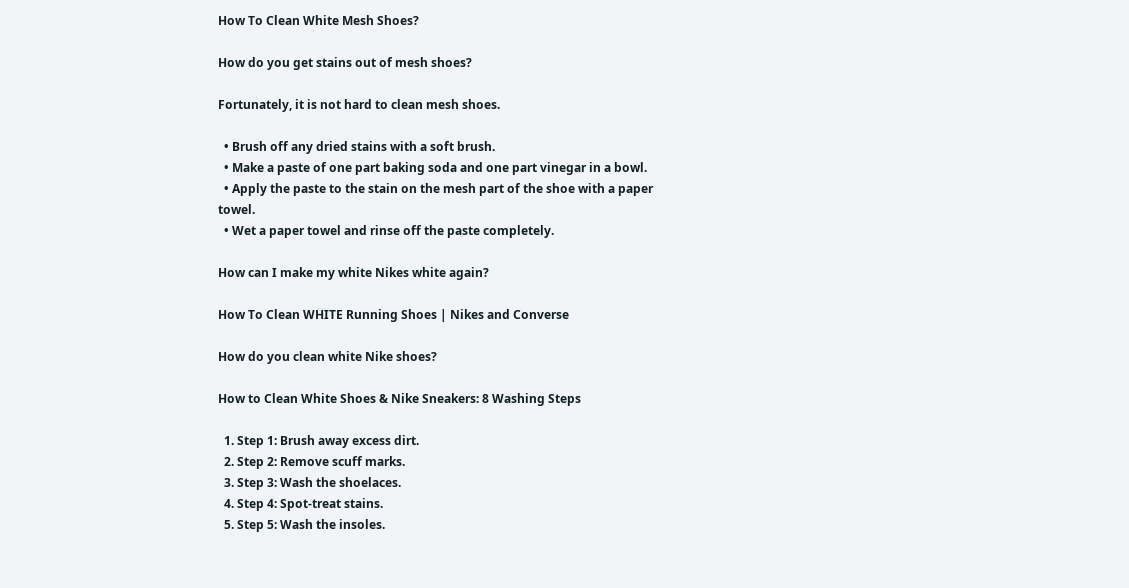How To Clean White Mesh Shoes?

How do you get stains out of mesh shoes?

Fortunately, it is not hard to clean mesh shoes.

  • Brush off any dried stains with a soft brush.
  • Make a paste of one part baking soda and one part vinegar in a bowl.
  • Apply the paste to the stain on the mesh part of the shoe with a paper towel.
  • Wet a paper towel and rinse off the paste completely.

How can I make my white Nikes white again?

How To Clean WHITE Running Shoes | Nikes and Converse

How do you clean white Nike shoes?

How to Clean White Shoes & Nike Sneakers: 8 Washing Steps

  1. Step 1: Brush away excess dirt.
  2. Step 2: Remove scuff marks.
  3. Step 3: Wash the shoelaces.
  4. Step 4: Spot-treat stains.
  5. Step 5: Wash the insoles.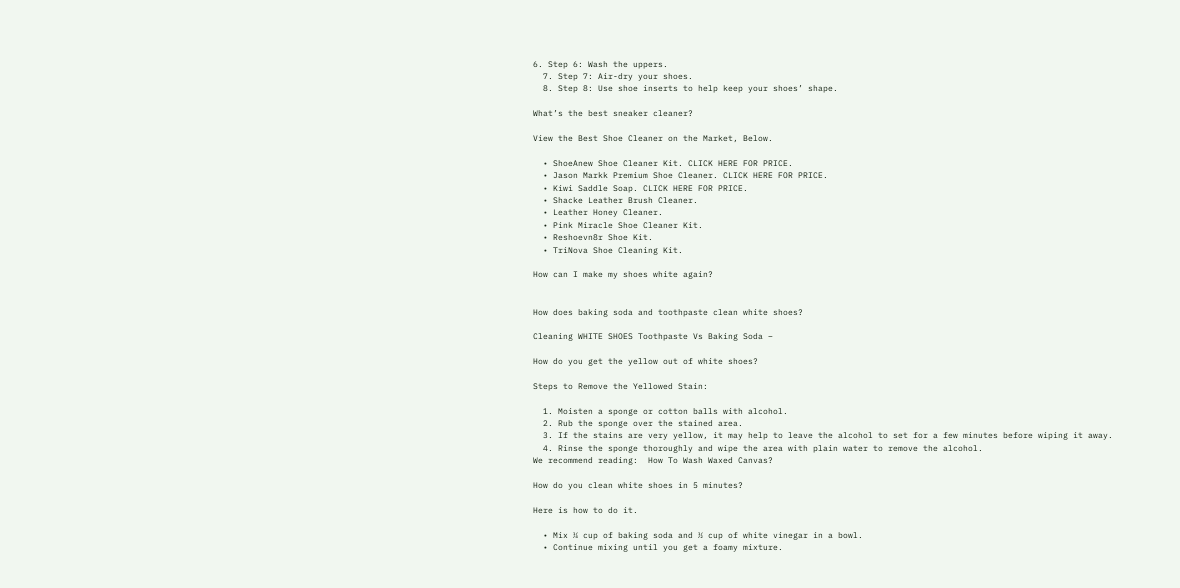6. Step 6: Wash the uppers.
  7. Step 7: Air-dry your shoes.
  8. Step 8: Use shoe inserts to help keep your shoes’ shape.

What’s the best sneaker cleaner?

View the Best Shoe Cleaner on the Market, Below.

  • ShoeAnew Shoe Cleaner Kit. CLICK HERE FOR PRICE.
  • Jason Markk Premium Shoe Cleaner. CLICK HERE FOR PRICE.
  • Kiwi Saddle Soap. CLICK HERE FOR PRICE.
  • Shacke Leather Brush Cleaner.
  • Leather Honey Cleaner.
  • Pink Miracle Shoe Cleaner Kit.
  • Reshoevn8r Shoe Kit.
  • TriNova Shoe Cleaning Kit.

How can I make my shoes white again?


How does baking soda and toothpaste clean white shoes?

Cleaning WHITE SHOES Toothpaste Vs Baking Soda –

How do you get the yellow out of white shoes?

Steps to Remove the Yellowed Stain:

  1. Moisten a sponge or cotton balls with alcohol.
  2. Rub the sponge over the stained area.
  3. If the stains are very yellow, it may help to leave the alcohol to set for a few minutes before wiping it away.
  4. Rinse the sponge thoroughly and wipe the area with plain water to remove the alcohol.
We recommend reading:  How To Wash Waxed Canvas?

How do you clean white shoes in 5 minutes?

Here is how to do it.

  • Mix ¼ cup of baking soda and ½ cup of white vinegar in a bowl.
  • Continue mixing until you get a foamy mixture.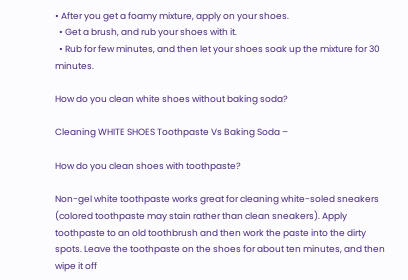• After you get a foamy mixture, apply on your shoes.
  • Get a brush, and rub your shoes with it.
  • Rub for few minutes, and then let your shoes soak up the mixture for 30 minutes.

How do you clean white shoes without baking soda?

Cleaning WHITE SHOES Toothpaste Vs Baking Soda –

How do you clean shoes with toothpaste?

Non-gel white toothpaste works great for cleaning white-soled sneakers (colored toothpaste may stain rather than clean sneakers). Apply toothpaste to an old toothbrush and then work the paste into the dirty spots. Leave the toothpaste on the shoes for about ten minutes, and then wipe it off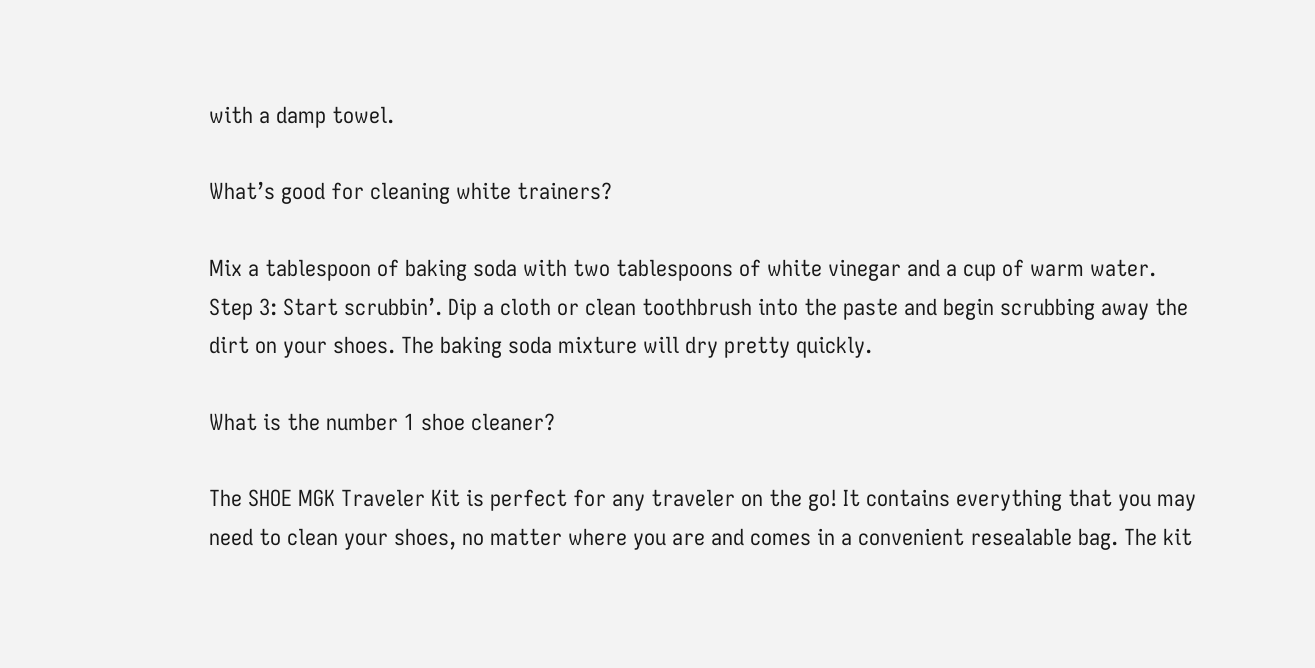with a damp towel.

What’s good for cleaning white trainers?

Mix a tablespoon of baking soda with two tablespoons of white vinegar and a cup of warm water. Step 3: Start scrubbin’. Dip a cloth or clean toothbrush into the paste and begin scrubbing away the dirt on your shoes. The baking soda mixture will dry pretty quickly.

What is the number 1 shoe cleaner?

The SHOE MGK Traveler Kit is perfect for any traveler on the go! It contains everything that you may need to clean your shoes, no matter where you are and comes in a convenient resealable bag. The kit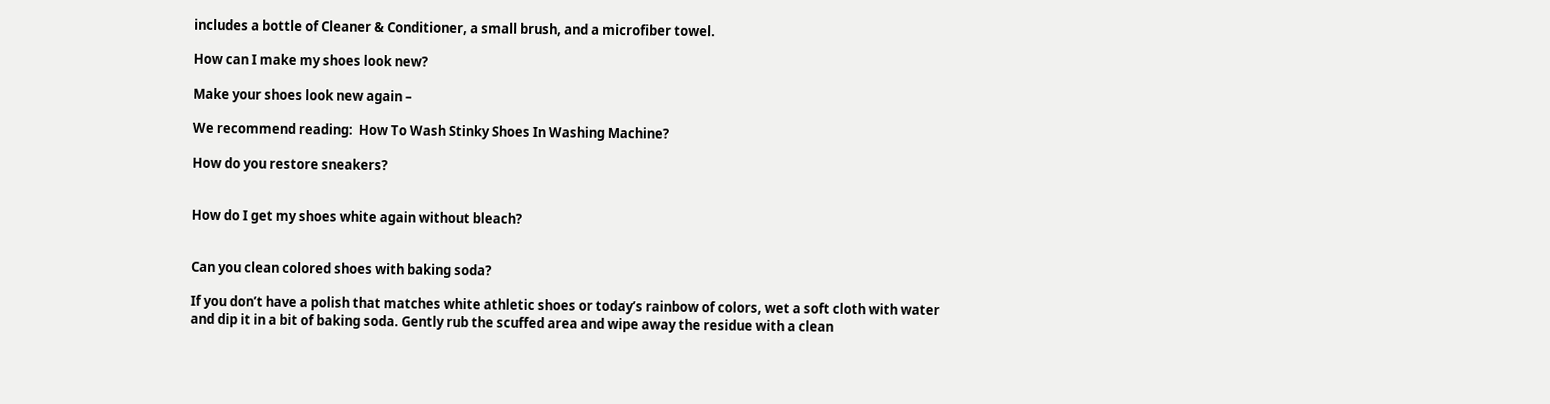includes a bottle of Cleaner & Conditioner, a small brush, and a microfiber towel.

How can I make my shoes look new?

Make your shoes look new again –

We recommend reading:  How To Wash Stinky Shoes In Washing Machine?

How do you restore sneakers?


How do I get my shoes white again without bleach?


Can you clean colored shoes with baking soda?

If you don’t have a polish that matches white athletic shoes or today’s rainbow of colors, wet a soft cloth with water and dip it in a bit of baking soda. Gently rub the scuffed area and wipe away the residue with a clean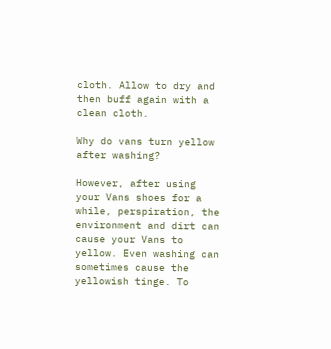cloth. Allow to dry and then buff again with a clean cloth.

Why do vans turn yellow after washing?

However, after using your Vans shoes for a while, perspiration, the environment and dirt can cause your Vans to yellow. Even washing can sometimes cause the yellowish tinge. To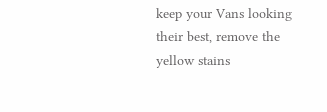keep your Vans looking their best, remove the yellow stains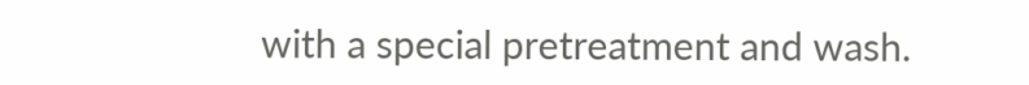with a special pretreatment and wash.